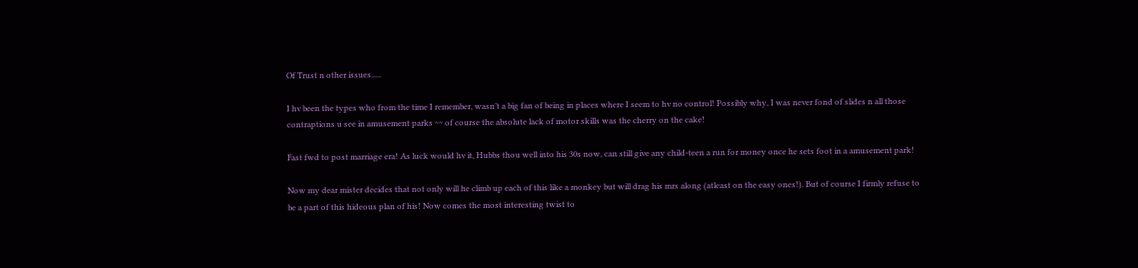Of Trust n other issues.....

I hv been the types who from the time I remember, wasn’t a big fan of being in places where I seem to hv no control! Possibly why, I was never fond of slides n all those contraptions u see in amusement parks ~~ of course the absolute lack of motor skills was the cherry on the cake!

Fast fwd to post marriage era! As luck would hv it, Hubbs thou well into his 30s now, can still give any child-teen a run for money once he sets foot in a amusement park!

Now my dear mister decides that not only will he climb up each of this like a monkey but will drag his mrs along (atleast on the easy ones!). But of course I firmly refuse to be a part of this hideous plan of his! Now comes the most interesting twist to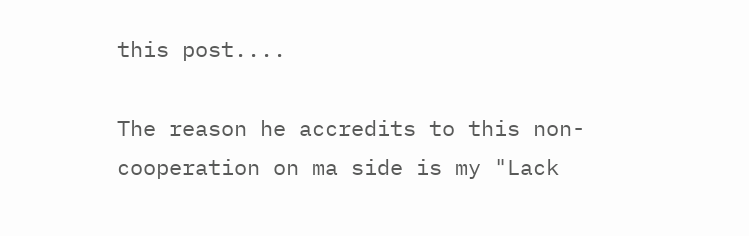this post....

The reason he accredits to this non-cooperation on ma side is my "Lack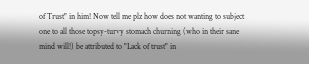of Trust" in him! Now tell me plz how does not wanting to subject one to all those topsy-turvy stomach churning (who in their sane mind will!) be attributed to "Lack of trust" in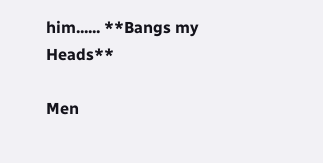him...... **Bangs my Heads**

Men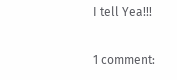I tell Yea!!!

1 comment: